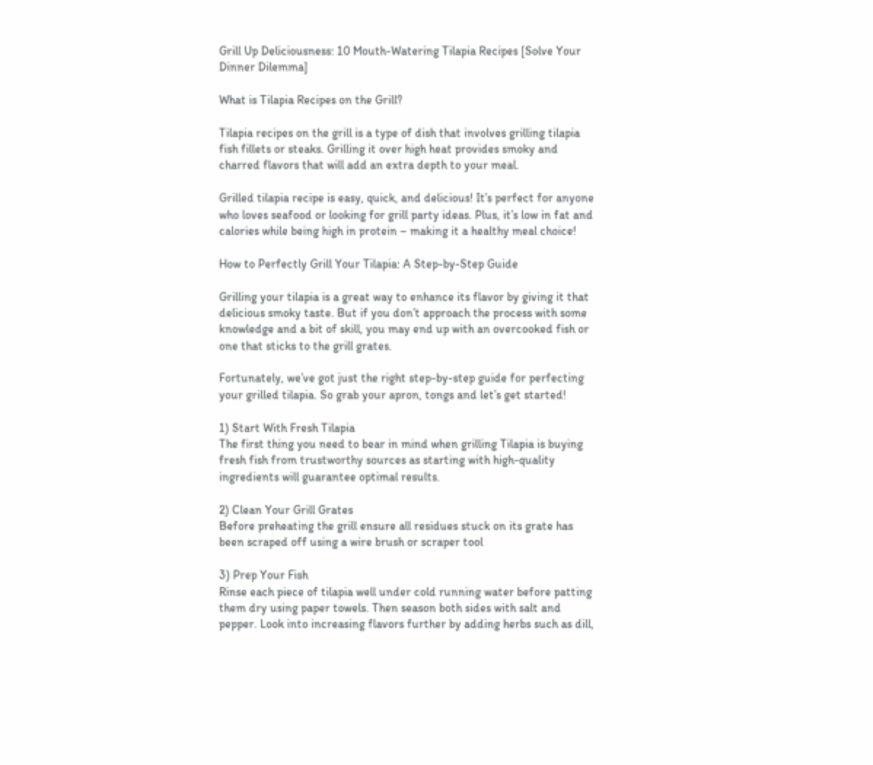Grill Up Deliciousness: 10 Mouth-Watering Tilapia Recipes [Solve Your Dinner Dilemma]

What is Tilapia Recipes on the Grill?

Tilapia recipes on the grill is a type of dish that involves grilling tilapia fish fillets or steaks. Grilling it over high heat provides smoky and charred flavors that will add an extra depth to your meal.

Grilled tilapia recipe is easy, quick, and delicious! It’s perfect for anyone who loves seafood or looking for grill party ideas. Plus, it’s low in fat and calories while being high in protein – making it a healthy meal choice!

How to Perfectly Grill Your Tilapia: A Step-by-Step Guide

Grilling your tilapia is a great way to enhance its flavor by giving it that delicious smoky taste. But if you don’t approach the process with some knowledge and a bit of skill, you may end up with an overcooked fish or one that sticks to the grill grates.

Fortunately, we’ve got just the right step-by-step guide for perfecting your grilled tilapia. So grab your apron, tongs and let’s get started!

1) Start With Fresh Tilapia
The first thing you need to bear in mind when grilling Tilapia is buying fresh fish from trustworthy sources as starting with high-quality ingredients will guarantee optimal results.

2) Clean Your Grill Grates
Before preheating the grill ensure all residues stuck on its grate has been scraped off using a wire brush or scraper tool

3) Prep Your Fish
Rinse each piece of tilapia well under cold running water before patting them dry using paper towels. Then season both sides with salt and pepper. Look into increasing flavors further by adding herbs such as dill,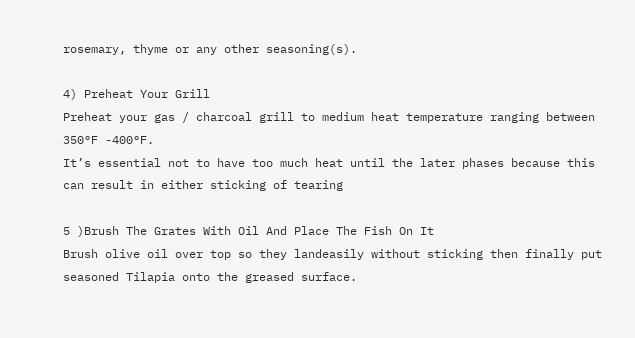rosemary, thyme or any other seasoning(s).

4) Preheat Your Grill
Preheat your gas / charcoal grill to medium heat temperature ranging between 350°F -400°F.
It’s essential not to have too much heat until the later phases because this can result in either sticking of tearing

5 )Brush The Grates With Oil And Place The Fish On It
Brush olive oil over top so they landeasily without sticking then finally put seasoned Tilapia onto the greased surface.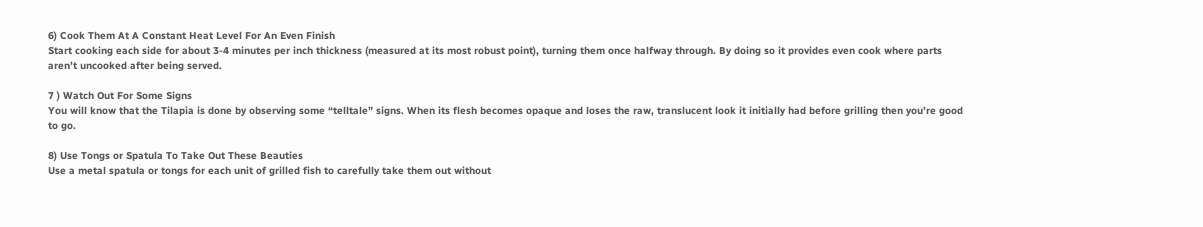6) Cook Them At A Constant Heat Level For An Even Finish
Start cooking each side for about 3-4 minutes per inch thickness (measured at its most robust point), turning them once halfway through. By doing so it provides even cook where parts aren’t uncooked after being served.

7 ) Watch Out For Some Signs
You will know that the Tilapia is done by observing some “telltale” signs. When its flesh becomes opaque and loses the raw, translucent look it initially had before grilling then you’re good to go.

8) Use Tongs or Spatula To Take Out These Beauties
Use a metal spatula or tongs for each unit of grilled fish to carefully take them out without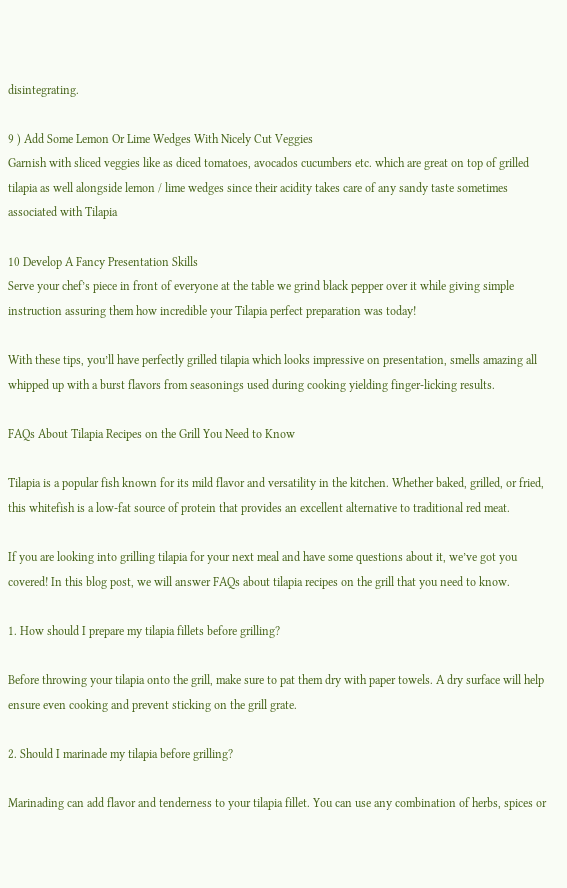disintegrating.

9 ) Add Some Lemon Or Lime Wedges With Nicely Cut Veggies
Garnish with sliced veggies like as diced tomatoes, avocados cucumbers etc. which are great on top of grilled tilapia as well alongside lemon / lime wedges since their acidity takes care of any sandy taste sometimes associated with Tilapia

10 Develop A Fancy Presentation Skills
Serve your chef’s piece in front of everyone at the table we grind black pepper over it while giving simple instruction assuring them how incredible your Tilapia perfect preparation was today!

With these tips, you’ll have perfectly grilled tilapia which looks impressive on presentation, smells amazing all whipped up with a burst flavors from seasonings used during cooking yielding finger-licking results.

FAQs About Tilapia Recipes on the Grill You Need to Know

Tilapia is a popular fish known for its mild flavor and versatility in the kitchen. Whether baked, grilled, or fried, this whitefish is a low-fat source of protein that provides an excellent alternative to traditional red meat.

If you are looking into grilling tilapia for your next meal and have some questions about it, we’ve got you covered! In this blog post, we will answer FAQs about tilapia recipes on the grill that you need to know.

1. How should I prepare my tilapia fillets before grilling?

Before throwing your tilapia onto the grill, make sure to pat them dry with paper towels. A dry surface will help ensure even cooking and prevent sticking on the grill grate.

2. Should I marinade my tilapia before grilling?

Marinading can add flavor and tenderness to your tilapia fillet. You can use any combination of herbs, spices or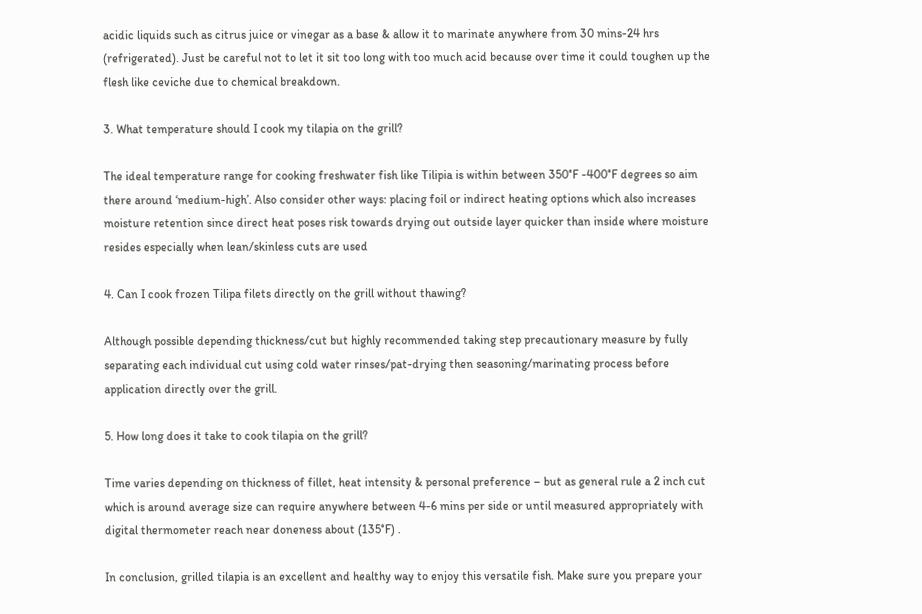acidic liquids such as citrus juice or vinegar as a base & allow it to marinate anywhere from 30 mins-24 hrs (refrigerated). Just be careful not to let it sit too long with too much acid because over time it could toughen up the flesh like ceviche due to chemical breakdown.

3. What temperature should I cook my tilapia on the grill?

The ideal temperature range for cooking freshwater fish like Tilipia is within between 350°F -400°F degrees so aim there around ‘medium-high’. Also consider other ways: placing foil or indirect heating options which also increases moisture retention since direct heat poses risk towards drying out outside layer quicker than inside where moisture resides especially when lean/skinless cuts are used

4. Can I cook frozen Tilipa filets directly on the grill without thawing?

Although possible depending thickness/cut but highly recommended taking step precautionary measure by fully separating each individual cut using cold water rinses/pat-drying then seasoning/marinating process before application directly over the grill.

5. How long does it take to cook tilapia on the grill?

Time varies depending on thickness of fillet, heat intensity & personal preference – but as general rule a 2 inch cut which is around average size can require anywhere between 4-6 mins per side or until measured appropriately with digital thermometer reach near doneness about (135°F) .

In conclusion, grilled tilapia is an excellent and healthy way to enjoy this versatile fish. Make sure you prepare your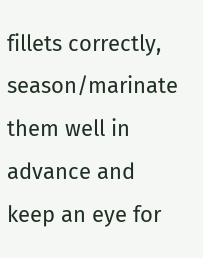fillets correctly, season/marinate them well in advance and keep an eye for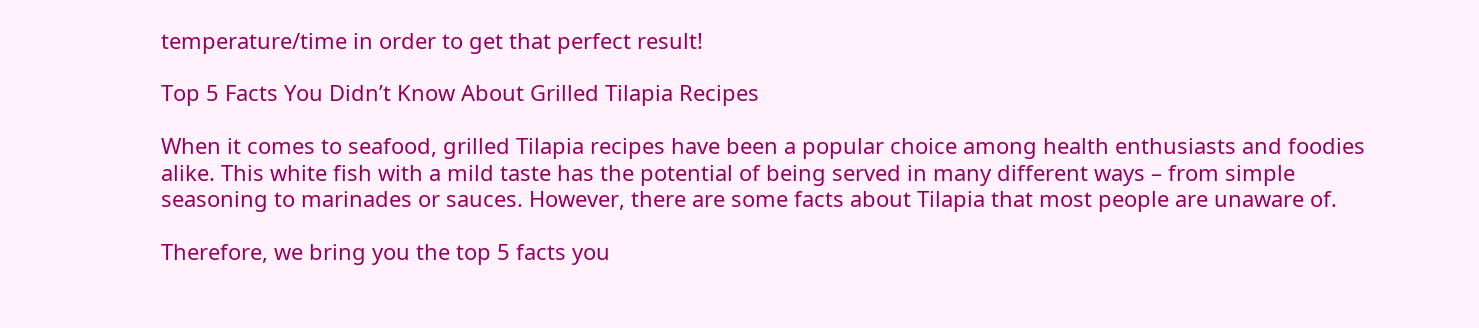temperature/time in order to get that perfect result!

Top 5 Facts You Didn’t Know About Grilled Tilapia Recipes

When it comes to seafood, grilled Tilapia recipes have been a popular choice among health enthusiasts and foodies alike. This white fish with a mild taste has the potential of being served in many different ways – from simple seasoning to marinades or sauces. However, there are some facts about Tilapia that most people are unaware of.

Therefore, we bring you the top 5 facts you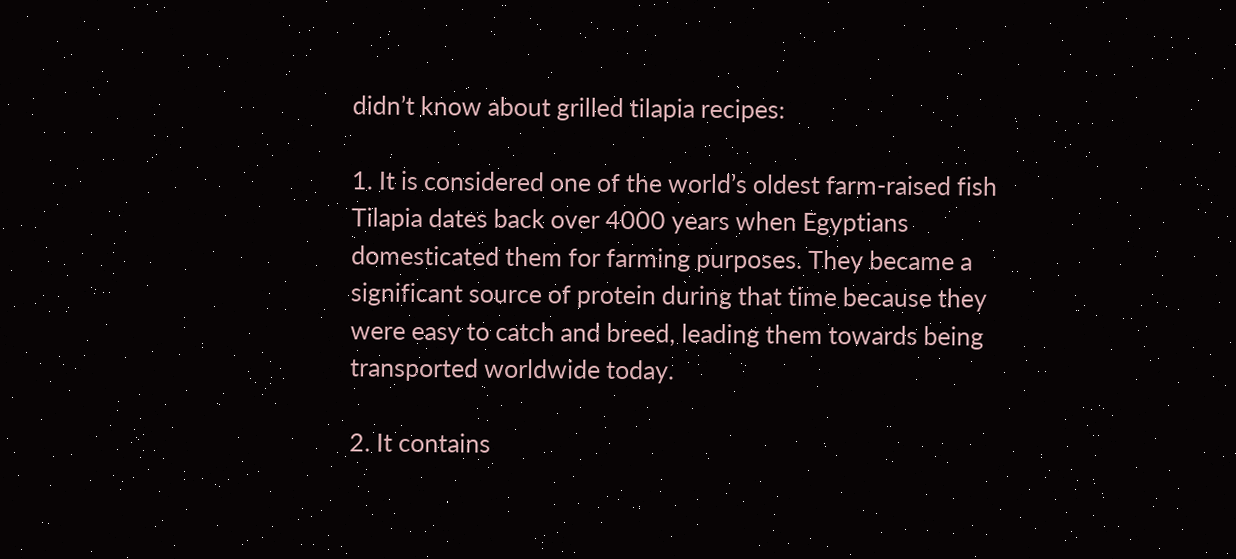didn’t know about grilled tilapia recipes:

1. It is considered one of the world’s oldest farm-raised fish
Tilapia dates back over 4000 years when Egyptians domesticated them for farming purposes. They became a significant source of protein during that time because they were easy to catch and breed, leading them towards being transported worldwide today.

2. It contains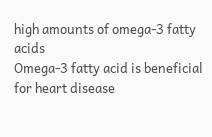high amounts of omega-3 fatty acids
Omega-3 fatty acid is beneficial for heart disease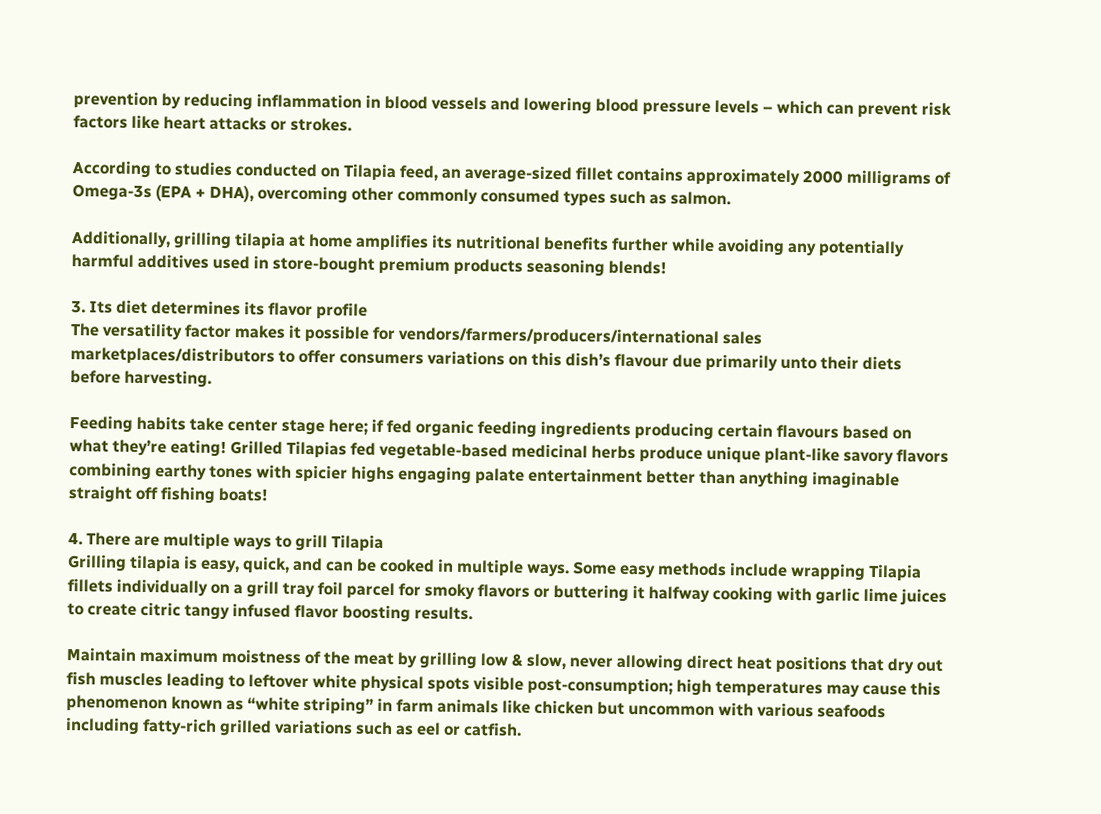prevention by reducing inflammation in blood vessels and lowering blood pressure levels – which can prevent risk factors like heart attacks or strokes.

According to studies conducted on Tilapia feed, an average-sized fillet contains approximately 2000 milligrams of Omega-3s (EPA + DHA), overcoming other commonly consumed types such as salmon.

Additionally, grilling tilapia at home amplifies its nutritional benefits further while avoiding any potentially harmful additives used in store-bought premium products seasoning blends!

3. Its diet determines its flavor profile
The versatility factor makes it possible for vendors/farmers/producers/international sales marketplaces/distributors to offer consumers variations on this dish’s flavour due primarily unto their diets before harvesting.

Feeding habits take center stage here; if fed organic feeding ingredients producing certain flavours based on what they’re eating! Grilled Tilapias fed vegetable-based medicinal herbs produce unique plant-like savory flavors combining earthy tones with spicier highs engaging palate entertainment better than anything imaginable straight off fishing boats!

4. There are multiple ways to grill Tilapia
Grilling tilapia is easy, quick, and can be cooked in multiple ways. Some easy methods include wrapping Tilapia fillets individually on a grill tray foil parcel for smoky flavors or buttering it halfway cooking with garlic lime juices to create citric tangy infused flavor boosting results.

Maintain maximum moistness of the meat by grilling low & slow, never allowing direct heat positions that dry out fish muscles leading to leftover white physical spots visible post-consumption; high temperatures may cause this phenomenon known as “white striping” in farm animals like chicken but uncommon with various seafoods including fatty-rich grilled variations such as eel or catfish.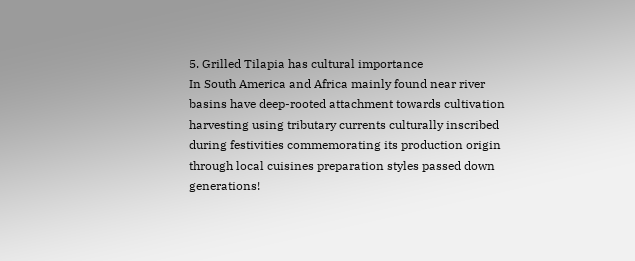5. Grilled Tilapia has cultural importance
In South America and Africa mainly found near river basins have deep-rooted attachment towards cultivation harvesting using tributary currents culturally inscribed during festivities commemorating its production origin through local cuisines preparation styles passed down generations!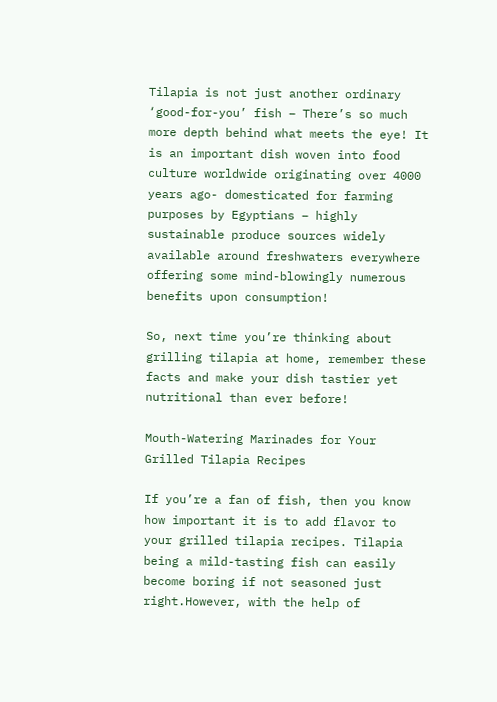Tilapia is not just another ordinary ‘good-for-you’ fish – There’s so much more depth behind what meets the eye! It is an important dish woven into food culture worldwide originating over 4000 years ago- domesticated for farming purposes by Egyptians – highly sustainable produce sources widely available around freshwaters everywhere offering some mind-blowingly numerous benefits upon consumption!

So, next time you’re thinking about grilling tilapia at home, remember these facts and make your dish tastier yet nutritional than ever before!

Mouth-Watering Marinades for Your Grilled Tilapia Recipes

If you’re a fan of fish, then you know how important it is to add flavor to your grilled tilapia recipes. Tilapia being a mild-tasting fish can easily become boring if not seasoned just right.However, with the help of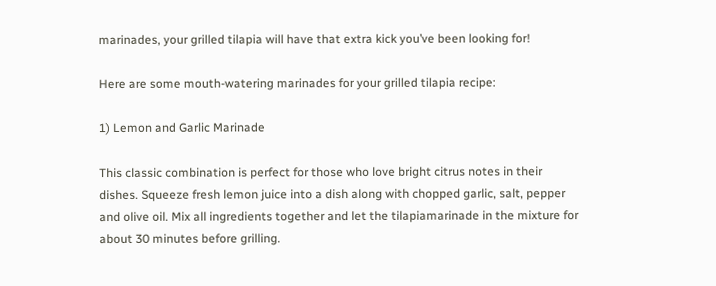marinades, your grilled tilapia will have that extra kick you’ve been looking for!

Here are some mouth-watering marinades for your grilled tilapia recipe:

1) Lemon and Garlic Marinade

This classic combination is perfect for those who love bright citrus notes in their dishes. Squeeze fresh lemon juice into a dish along with chopped garlic, salt, pepper and olive oil. Mix all ingredients together and let the tilapiamarinade in the mixture for about 30 minutes before grilling.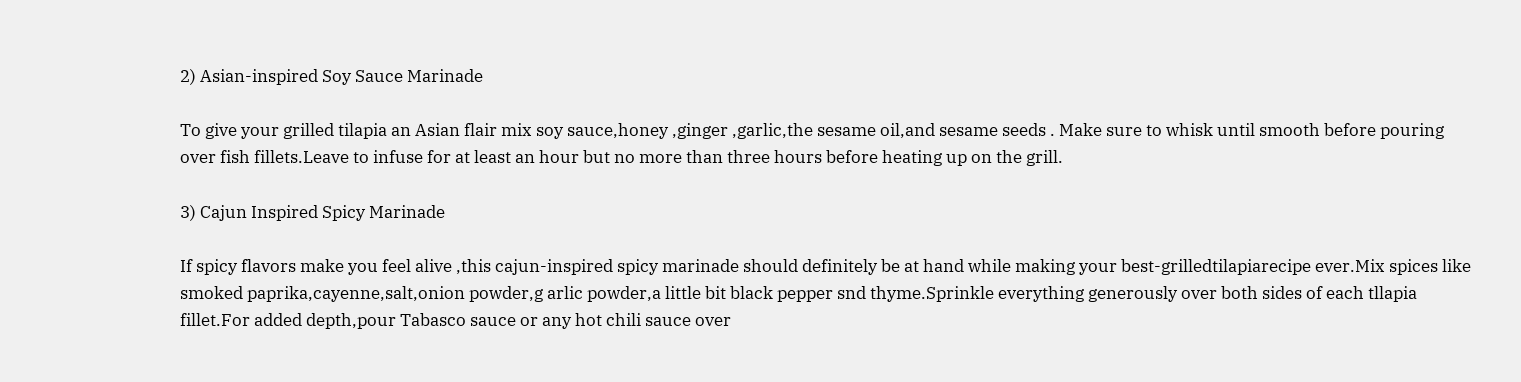2) Asian-inspired Soy Sauce Marinade

To give your grilled tilapia an Asian flair mix soy sauce,honey ,ginger ,garlic,the sesame oil,and sesame seeds . Make sure to whisk until smooth before pouring over fish fillets.Leave to infuse for at least an hour but no more than three hours before heating up on the grill.

3) Cajun Inspired Spicy Marinade

If spicy flavors make you feel alive ,this cajun-inspired spicy marinade should definitely be at hand while making your best-grilledtilapiarecipe ever.Mix spices like smoked paprika,cayenne,salt,onion powder,g arlic powder,a little bit black pepper snd thyme.Sprinkle everything generously over both sides of each tllapia fillet.For added depth,pour Tabasco sauce or any hot chili sauce over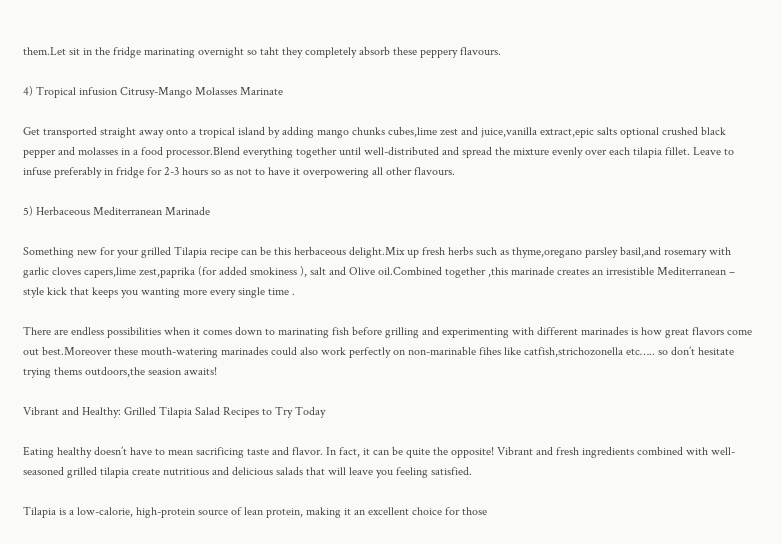them.Let sit in the fridge marinating overnight so taht they completely absorb these peppery flavours.

4) Tropical infusion Citrusy-Mango Molasses Marinate

Get transported straight away onto a tropical island by adding mango chunks cubes,lime zest and juice,vanilla extract,epic salts optional crushed black pepper and molasses in a food processor.Blend everything together until well-distributed and spread the mixture evenly over each tilapia fillet. Leave to infuse preferably in fridge for 2-3 hours so as not to have it overpowering all other flavours.

5) Herbaceous Mediterranean Marinade

Something new for your grilled Tilapia recipe can be this herbaceous delight.Mix up fresh herbs such as thyme,oregano parsley basil,and rosemary with garlic cloves capers,lime zest,paprika (for added smokiness ), salt and Olive oil.Combined together ,this marinade creates an irresistible Mediterranean – style kick that keeps you wanting more every single time .

There are endless possibilities when it comes down to marinating fish before grilling and experimenting with different marinades is how great flavors come out best.Moreover these mouth-watering marinades could also work perfectly on non-marinable fihes like catfish,strichozonella etc….. so don’t hesitate trying thems outdoors,the seasion awaits!

Vibrant and Healthy: Grilled Tilapia Salad Recipes to Try Today

Eating healthy doesn’t have to mean sacrificing taste and flavor. In fact, it can be quite the opposite! Vibrant and fresh ingredients combined with well-seasoned grilled tilapia create nutritious and delicious salads that will leave you feeling satisfied.

Tilapia is a low-calorie, high-protein source of lean protein, making it an excellent choice for those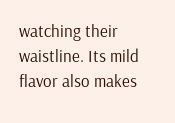watching their waistline. Its mild flavor also makes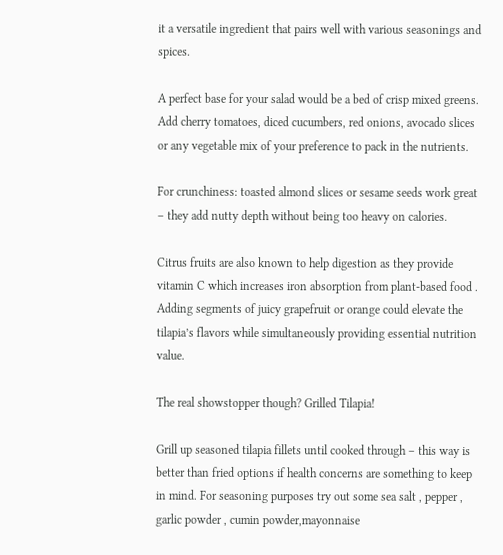it a versatile ingredient that pairs well with various seasonings and spices.

A perfect base for your salad would be a bed of crisp mixed greens. Add cherry tomatoes, diced cucumbers, red onions, avocado slices or any vegetable mix of your preference to pack in the nutrients.

For crunchiness: toasted almond slices or sesame seeds work great – they add nutty depth without being too heavy on calories.

Citrus fruits are also known to help digestion as they provide vitamin C which increases iron absorption from plant-based food . Adding segments of juicy grapefruit or orange could elevate the tilapia’s flavors while simultaneously providing essential nutrition value.

The real showstopper though? Grilled Tilapia!

Grill up seasoned tilapia fillets until cooked through – this way is better than fried options if health concerns are something to keep in mind. For seasoning purposes try out some sea salt , pepper , garlic powder , cumin powder,mayonnaise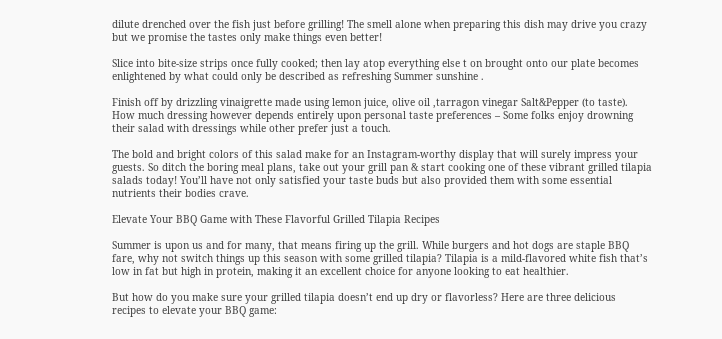dilute drenched over the fish just before grilling! The smell alone when preparing this dish may drive you crazy but we promise the tastes only make things even better!

Slice into bite-size strips once fully cooked; then lay atop everything else t on brought onto our plate becomes enlightened by what could only be described as refreshing Summer sunshine .

Finish off by drizzling vinaigrette made using lemon juice, olive oil ,tarragon vinegar Salt&Pepper (to taste). How much dressing however depends entirely upon personal taste preferences – Some folks enjoy drowning their salad with dressings while other prefer just a touch.

The bold and bright colors of this salad make for an Instagram-worthy display that will surely impress your guests. So ditch the boring meal plans, take out your grill pan & start cooking one of these vibrant grilled tilapia salads today! You’ll have not only satisfied your taste buds but also provided them with some essential nutrients their bodies crave.

Elevate Your BBQ Game with These Flavorful Grilled Tilapia Recipes

Summer is upon us and for many, that means firing up the grill. While burgers and hot dogs are staple BBQ fare, why not switch things up this season with some grilled tilapia? Tilapia is a mild-flavored white fish that’s low in fat but high in protein, making it an excellent choice for anyone looking to eat healthier.

But how do you make sure your grilled tilapia doesn’t end up dry or flavorless? Here are three delicious recipes to elevate your BBQ game: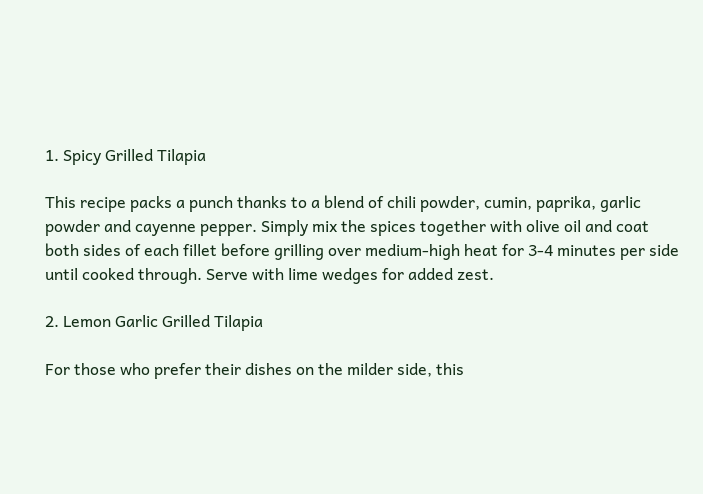1. Spicy Grilled Tilapia

This recipe packs a punch thanks to a blend of chili powder, cumin, paprika, garlic powder and cayenne pepper. Simply mix the spices together with olive oil and coat both sides of each fillet before grilling over medium-high heat for 3-4 minutes per side until cooked through. Serve with lime wedges for added zest.

2. Lemon Garlic Grilled Tilapia

For those who prefer their dishes on the milder side, this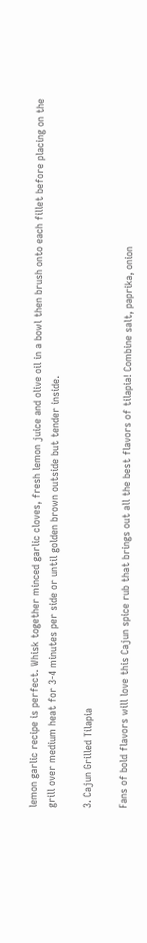lemon garlic recipe is perfect. Whisk together minced garlic cloves, fresh lemon juice and olive oil in a bowl then brush onto each fillet before placing on the grill over medium heat for 3-4 minutes per side or until golden brown outside but tender inside.

3. Cajun Grilled Tilapia

Fans of bold flavors will love this Cajun spice rub that brings out all the best flavors of tilapia! Combine salt, paprika, onion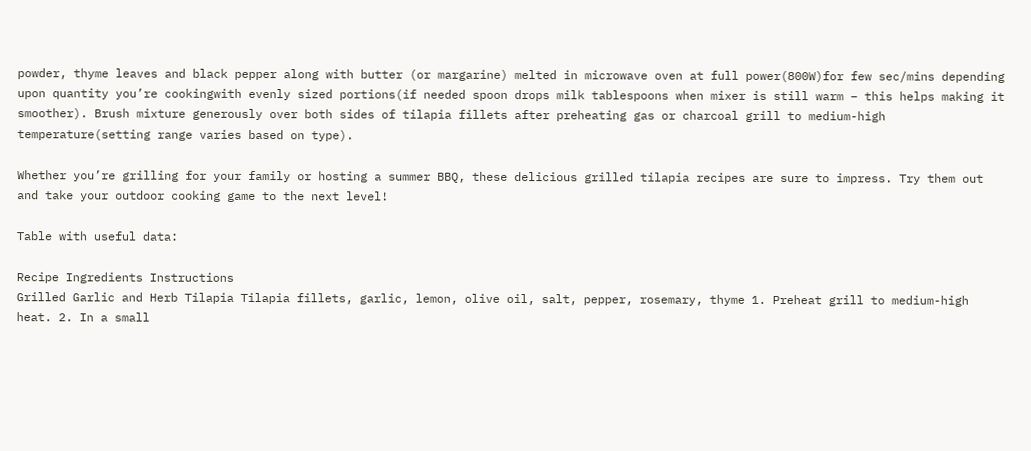powder, thyme leaves and black pepper along with butter (or margarine) melted in microwave oven at full power(800W)for few sec/mins depending upon quantity you’re cookingwith evenly sized portions(if needed spoon drops milk tablespoons when mixer is still warm – this helps making it smoother). Brush mixture generously over both sides of tilapia fillets after preheating gas or charcoal grill to medium-high temperature(setting range varies based on type).

Whether you’re grilling for your family or hosting a summer BBQ, these delicious grilled tilapia recipes are sure to impress. Try them out and take your outdoor cooking game to the next level!

Table with useful data:

Recipe Ingredients Instructions
Grilled Garlic and Herb Tilapia Tilapia fillets, garlic, lemon, olive oil, salt, pepper, rosemary, thyme 1. Preheat grill to medium-high heat. 2. In a small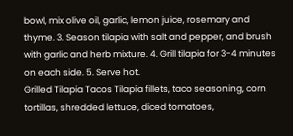bowl, mix olive oil, garlic, lemon juice, rosemary and thyme. 3. Season tilapia with salt and pepper, and brush with garlic and herb mixture. 4. Grill tilapia for 3-4 minutes on each side. 5. Serve hot.
Grilled Tilapia Tacos Tilapia fillets, taco seasoning, corn tortillas, shredded lettuce, diced tomatoes,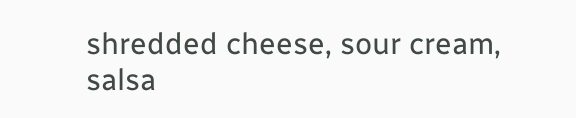shredded cheese, sour cream, salsa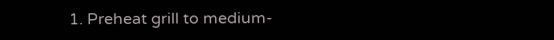1. Preheat grill to medium-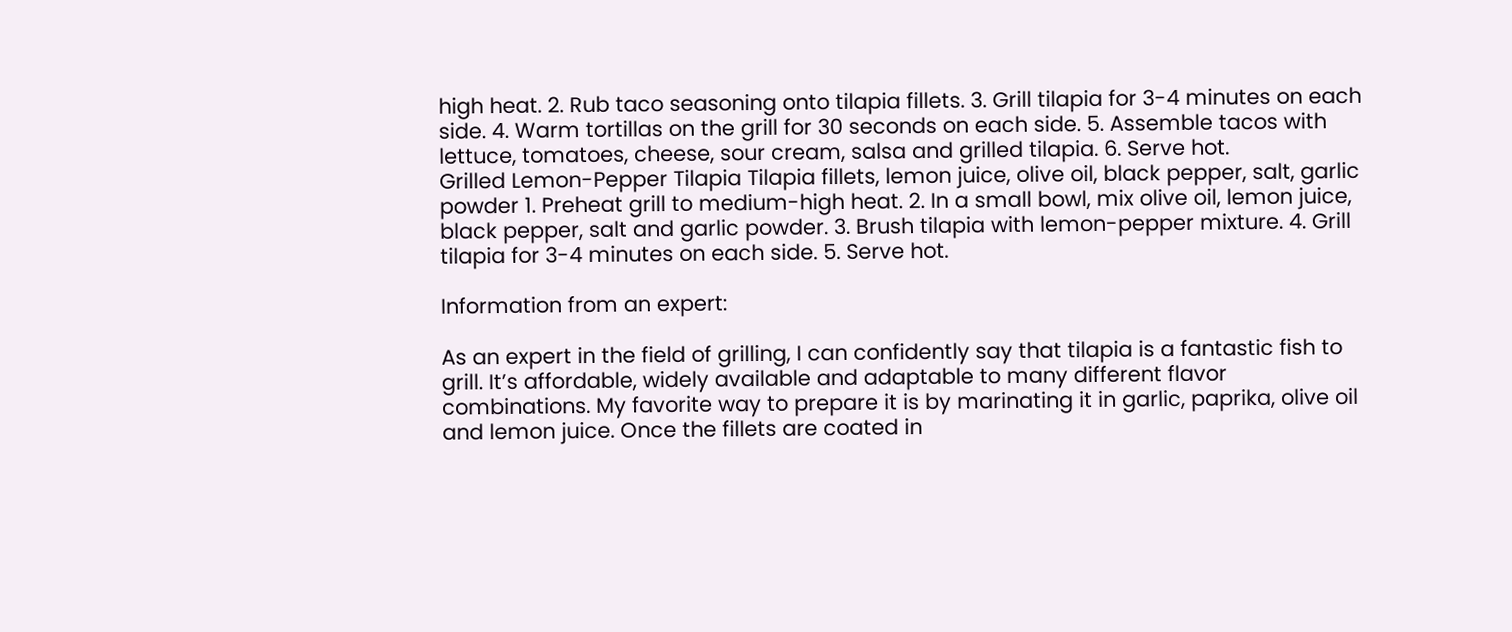high heat. 2. Rub taco seasoning onto tilapia fillets. 3. Grill tilapia for 3-4 minutes on each side. 4. Warm tortillas on the grill for 30 seconds on each side. 5. Assemble tacos with lettuce, tomatoes, cheese, sour cream, salsa and grilled tilapia. 6. Serve hot.
Grilled Lemon-Pepper Tilapia Tilapia fillets, lemon juice, olive oil, black pepper, salt, garlic powder 1. Preheat grill to medium-high heat. 2. In a small bowl, mix olive oil, lemon juice, black pepper, salt and garlic powder. 3. Brush tilapia with lemon-pepper mixture. 4. Grill tilapia for 3-4 minutes on each side. 5. Serve hot.

Information from an expert:

As an expert in the field of grilling, I can confidently say that tilapia is a fantastic fish to grill. It’s affordable, widely available and adaptable to many different flavor combinations. My favorite way to prepare it is by marinating it in garlic, paprika, olive oil and lemon juice. Once the fillets are coated in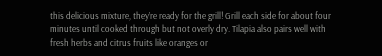this delicious mixture, they’re ready for the grill! Grill each side for about four minutes until cooked through but not overly dry. Tilapia also pairs well with fresh herbs and citrus fruits like oranges or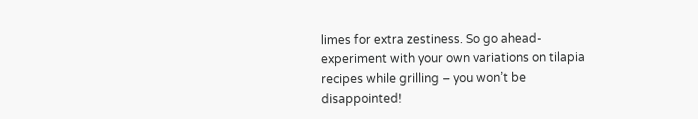limes for extra zestiness. So go ahead- experiment with your own variations on tilapia recipes while grilling – you won’t be disappointed!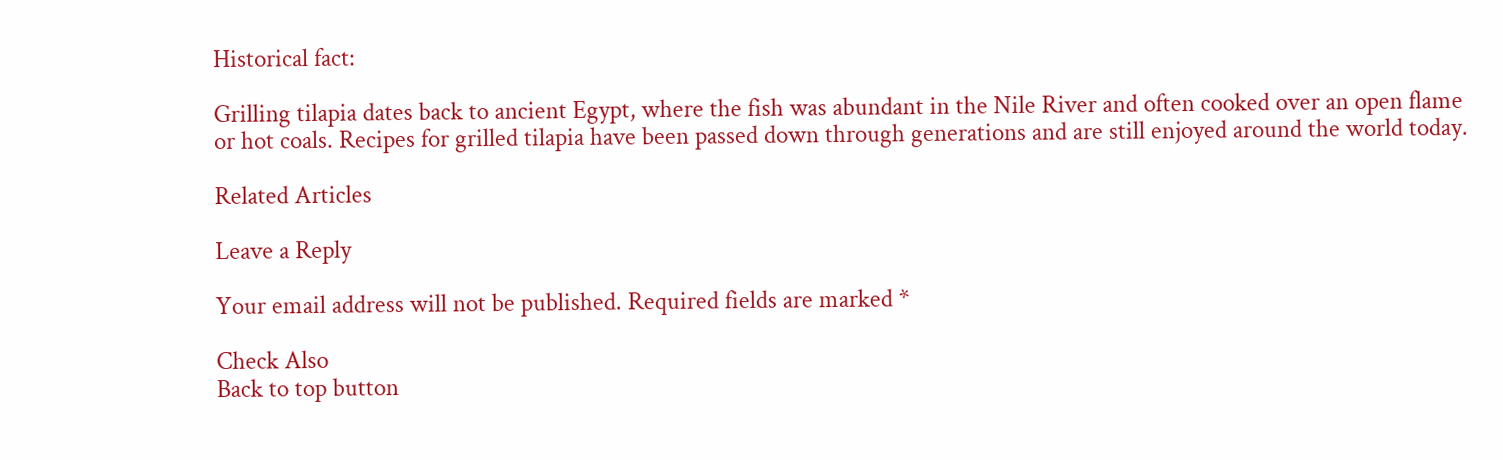Historical fact:

Grilling tilapia dates back to ancient Egypt, where the fish was abundant in the Nile River and often cooked over an open flame or hot coals. Recipes for grilled tilapia have been passed down through generations and are still enjoyed around the world today.

Related Articles

Leave a Reply

Your email address will not be published. Required fields are marked *

Check Also
Back to top button